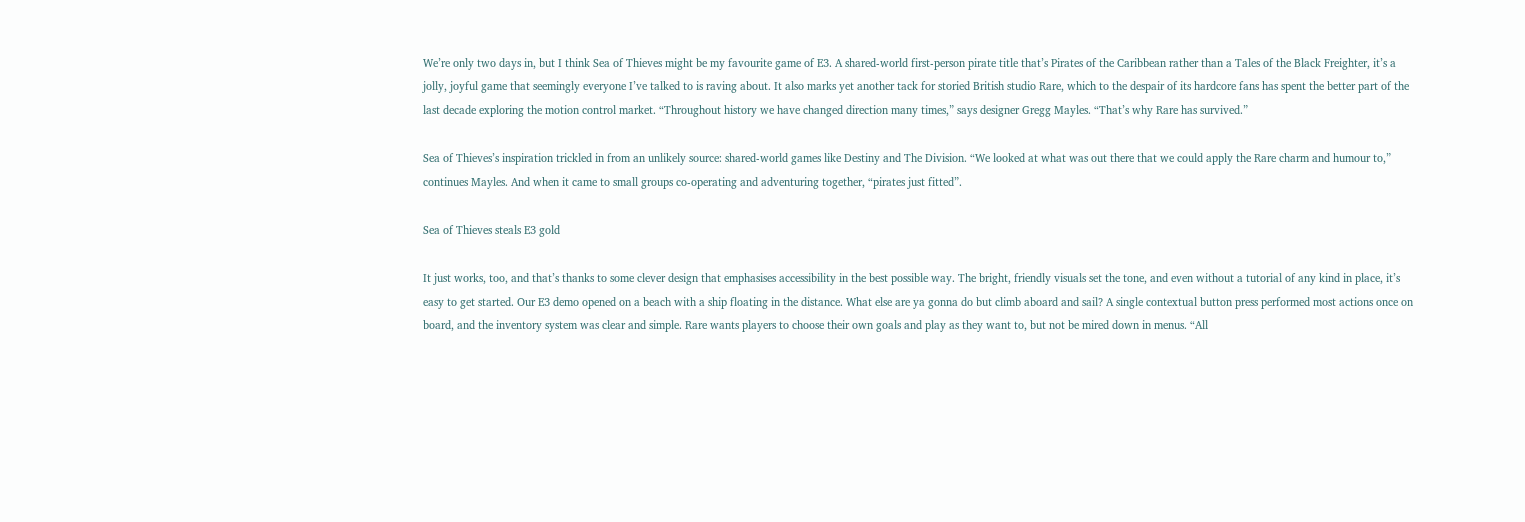We’re only two days in, but I think Sea of Thieves might be my favourite game of E3. A shared-world first-person pirate title that’s Pirates of the Caribbean rather than a Tales of the Black Freighter, it’s a jolly, joyful game that seemingly everyone I’ve talked to is raving about. It also marks yet another tack for storied British studio Rare, which to the despair of its hardcore fans has spent the better part of the last decade exploring the motion control market. “Throughout history we have changed direction many times,” says designer Gregg Mayles. “That’s why Rare has survived.”

Sea of Thieves’s inspiration trickled in from an unlikely source: shared-world games like Destiny and The Division. “We looked at what was out there that we could apply the Rare charm and humour to,” continues Mayles. And when it came to small groups co-operating and adventuring together, “pirates just fitted”.

Sea of Thieves steals E3 gold

It just works, too, and that’s thanks to some clever design that emphasises accessibility in the best possible way. The bright, friendly visuals set the tone, and even without a tutorial of any kind in place, it’s easy to get started. Our E3 demo opened on a beach with a ship floating in the distance. What else are ya gonna do but climb aboard and sail? A single contextual button press performed most actions once on board, and the inventory system was clear and simple. Rare wants players to choose their own goals and play as they want to, but not be mired down in menus. “All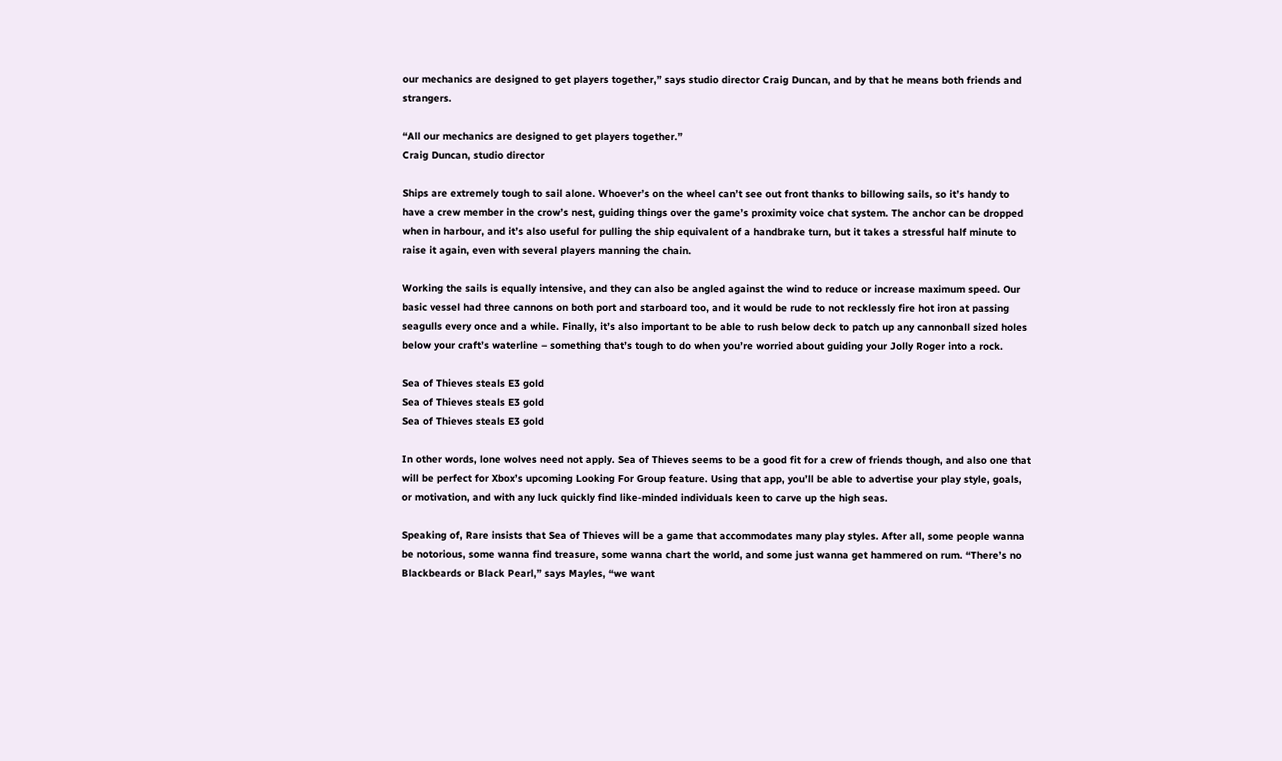our mechanics are designed to get players together,” says studio director Craig Duncan, and by that he means both friends and strangers.

“All our mechanics are designed to get players together.”
Craig Duncan, studio director

Ships are extremely tough to sail alone. Whoever’s on the wheel can’t see out front thanks to billowing sails, so it’s handy to have a crew member in the crow’s nest, guiding things over the game’s proximity voice chat system. The anchor can be dropped when in harbour, and it’s also useful for pulling the ship equivalent of a handbrake turn, but it takes a stressful half minute to raise it again, even with several players manning the chain.

Working the sails is equally intensive, and they can also be angled against the wind to reduce or increase maximum speed. Our basic vessel had three cannons on both port and starboard too, and it would be rude to not recklessly fire hot iron at passing seagulls every once and a while. Finally, it’s also important to be able to rush below deck to patch up any cannonball sized holes below your craft’s waterline – something that’s tough to do when you’re worried about guiding your Jolly Roger into a rock.

Sea of Thieves steals E3 gold
Sea of Thieves steals E3 gold
Sea of Thieves steals E3 gold

In other words, lone wolves need not apply. Sea of Thieves seems to be a good fit for a crew of friends though, and also one that will be perfect for Xbox’s upcoming Looking For Group feature. Using that app, you’ll be able to advertise your play style, goals, or motivation, and with any luck quickly find like-minded individuals keen to carve up the high seas.

Speaking of, Rare insists that Sea of Thieves will be a game that accommodates many play styles. After all, some people wanna be notorious, some wanna find treasure, some wanna chart the world, and some just wanna get hammered on rum. “There’s no Blackbeards or Black Pearl,” says Mayles, “we want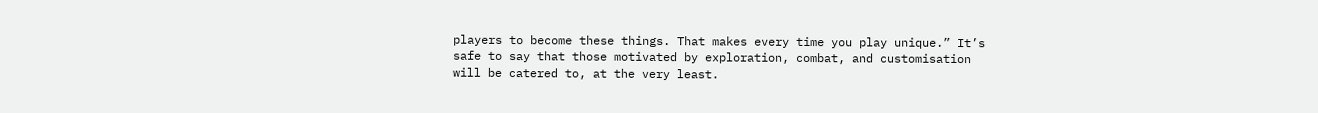players to become these things. That makes every time you play unique.” It’s safe to say that those motivated by exploration, combat, and customisation will be catered to, at the very least.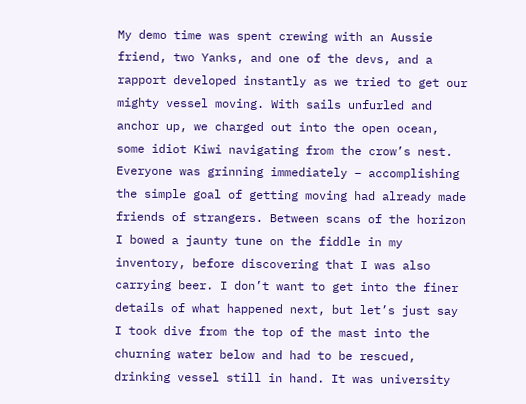My demo time was spent crewing with an Aussie friend, two Yanks, and one of the devs, and a rapport developed instantly as we tried to get our mighty vessel moving. With sails unfurled and anchor up, we charged out into the open ocean, some idiot Kiwi navigating from the crow’s nest. Everyone was grinning immediately – accomplishing the simple goal of getting moving had already made friends of strangers. Between scans of the horizon I bowed a jaunty tune on the fiddle in my inventory, before discovering that I was also carrying beer. I don’t want to get into the finer details of what happened next, but let’s just say I took dive from the top of the mast into the churning water below and had to be rescued, drinking vessel still in hand. It was university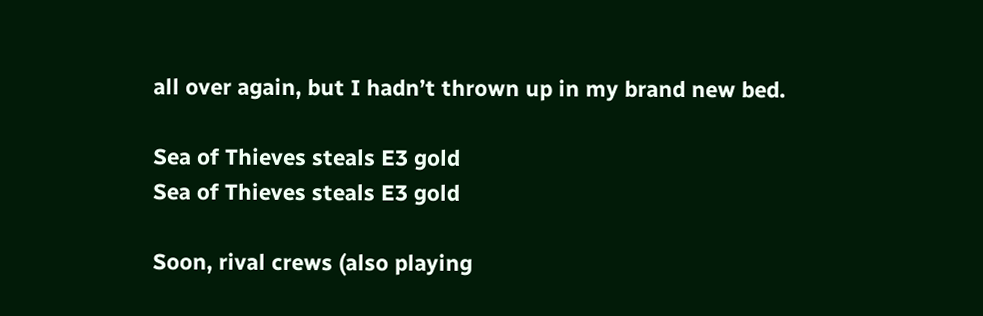all over again, but I hadn’t thrown up in my brand new bed.

Sea of Thieves steals E3 gold
Sea of Thieves steals E3 gold

Soon, rival crews (also playing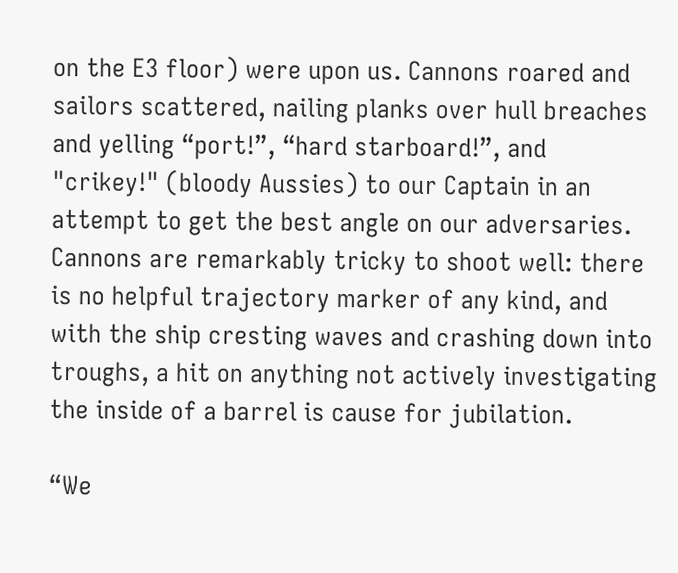on the E3 floor) were upon us. Cannons roared and sailors scattered, nailing planks over hull breaches and yelling “port!”, “hard starboard!”, and "crikey!" (bloody Aussies) to our Captain in an attempt to get the best angle on our adversaries. Cannons are remarkably tricky to shoot well: there is no helpful trajectory marker of any kind, and with the ship cresting waves and crashing down into troughs, a hit on anything not actively investigating the inside of a barrel is cause for jubilation.

“We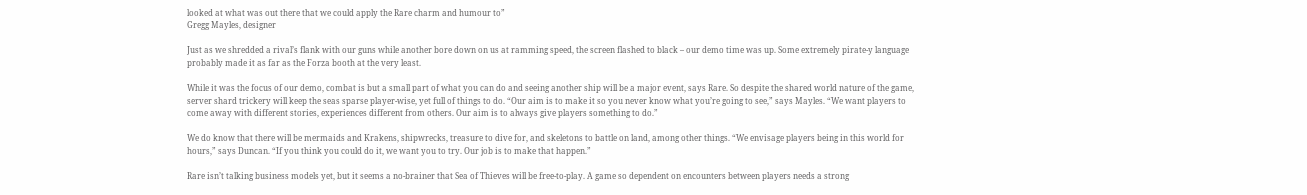looked at what was out there that we could apply the Rare charm and humour to”
Gregg Mayles, designer

Just as we shredded a rival’s flank with our guns while another bore down on us at ramming speed, the screen flashed to black – our demo time was up. Some extremely pirate-y language probably made it as far as the Forza booth at the very least.

While it was the focus of our demo, combat is but a small part of what you can do and seeing another ship will be a major event, says Rare. So despite the shared world nature of the game, server shard trickery will keep the seas sparse player-wise, yet full of things to do. “Our aim is to make it so you never know what you’re going to see,” says Mayles. “We want players to come away with different stories, experiences different from others. Our aim is to always give players something to do.”

We do know that there will be mermaids and Krakens, shipwrecks, treasure to dive for, and skeletons to battle on land, among other things. “We envisage players being in this world for hours,” says Duncan. “If you think you could do it, we want you to try. Our job is to make that happen.”

Rare isn’t talking business models yet, but it seems a no-brainer that Sea of Thieves will be free-to-play. A game so dependent on encounters between players needs a strong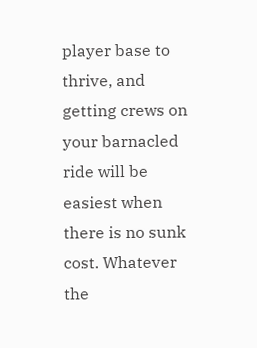player base to thrive, and getting crews on your barnacled ride will be easiest when there is no sunk cost. Whatever the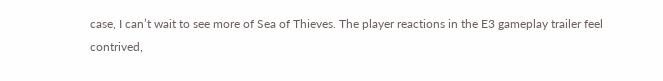case, I can’t wait to see more of Sea of Thieves. The player reactions in the E3 gameplay trailer feel contrived,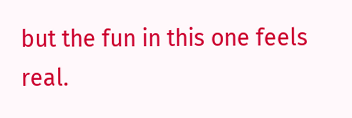but the fun in this one feels real.